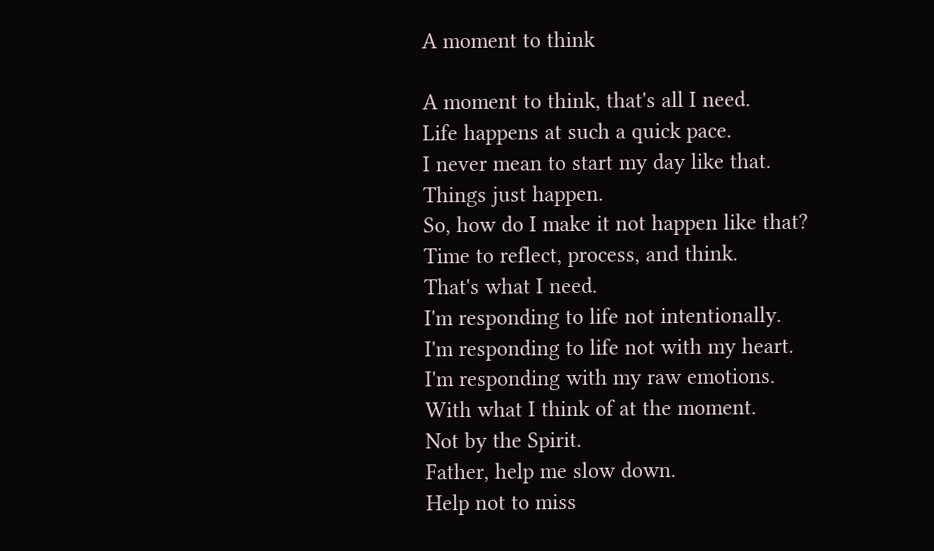A moment to think

A moment to think, that's all I need.
Life happens at such a quick pace.
I never mean to start my day like that.
Things just happen.
So, how do I make it not happen like that?
Time to reflect, process, and think.
That's what I need.
I'm responding to life not intentionally.
I'm responding to life not with my heart.
I'm responding with my raw emotions.
With what I think of at the moment.
Not by the Spirit.
Father, help me slow down.
Help not to miss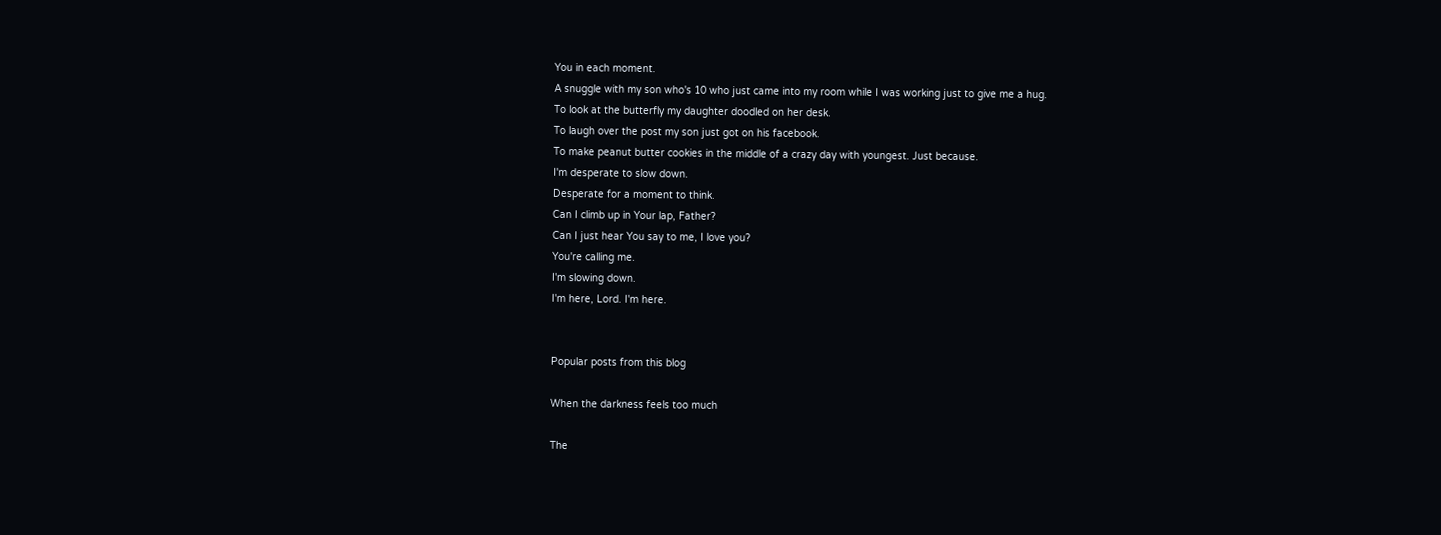You in each moment.
A snuggle with my son who's 10 who just came into my room while I was working just to give me a hug.
To look at the butterfly my daughter doodled on her desk.
To laugh over the post my son just got on his facebook.
To make peanut butter cookies in the middle of a crazy day with youngest. Just because.
I'm desperate to slow down.
Desperate for a moment to think.
Can I climb up in Your lap, Father?
Can I just hear You say to me, I love you?
You're calling me.
I'm slowing down.
I'm here, Lord. I'm here.


Popular posts from this blog

When the darkness feels too much

The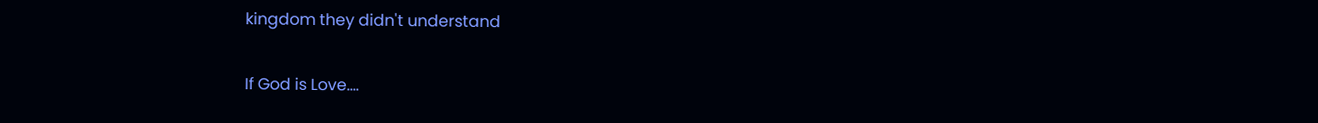kingdom they didn't understand

If God is Love....